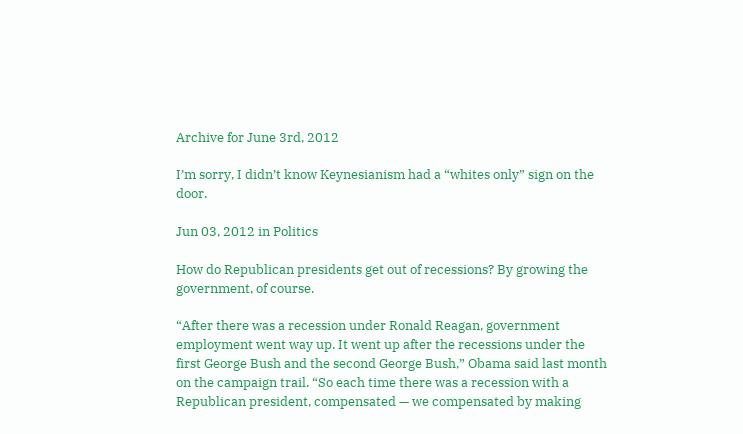Archive for June 3rd, 2012

I’m sorry, I didn’t know Keynesianism had a “whites only” sign on the door.

Jun 03, 2012 in Politics

How do Republican presidents get out of recessions? By growing the government, of course.

“After there was a recession under Ronald Reagan, government employment went way up. It went up after the recessions under the first George Bush and the second George Bush,” Obama said last month on the campaign trail. “So each time there was a recession with a Republican president, compensated — we compensated by making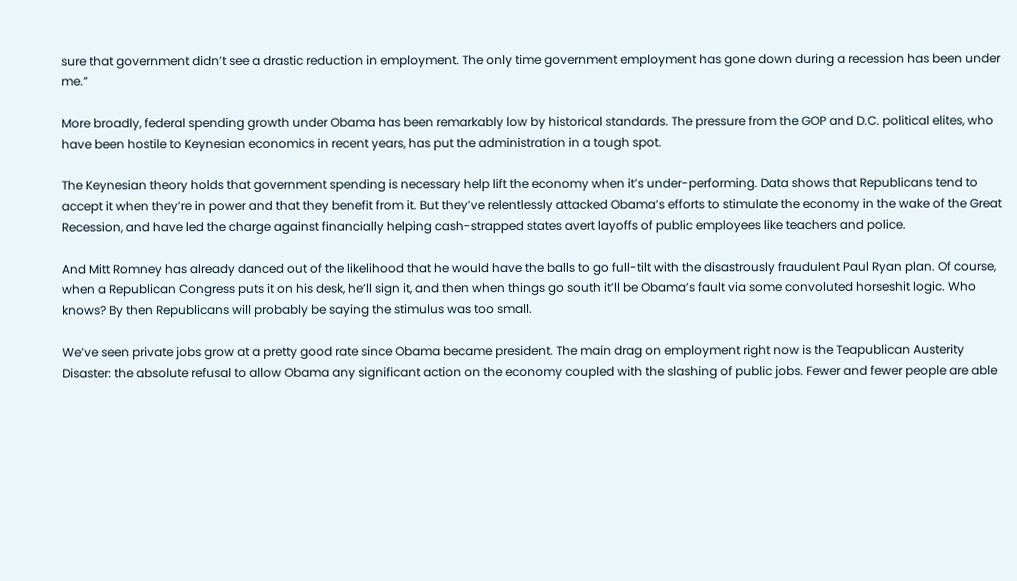sure that government didn’t see a drastic reduction in employment. The only time government employment has gone down during a recession has been under me.”

More broadly, federal spending growth under Obama has been remarkably low by historical standards. The pressure from the GOP and D.C. political elites, who have been hostile to Keynesian economics in recent years, has put the administration in a tough spot.

The Keynesian theory holds that government spending is necessary help lift the economy when it’s under-performing. Data shows that Republicans tend to accept it when they’re in power and that they benefit from it. But they’ve relentlessly attacked Obama’s efforts to stimulate the economy in the wake of the Great Recession, and have led the charge against financially helping cash-strapped states avert layoffs of public employees like teachers and police.

And Mitt Romney has already danced out of the likelihood that he would have the balls to go full-tilt with the disastrously fraudulent Paul Ryan plan. Of course, when a Republican Congress puts it on his desk, he’ll sign it, and then when things go south it’ll be Obama’s fault via some convoluted horseshit logic. Who knows? By then Republicans will probably be saying the stimulus was too small.

We’ve seen private jobs grow at a pretty good rate since Obama became president. The main drag on employment right now is the Teapublican Austerity Disaster: the absolute refusal to allow Obama any significant action on the economy coupled with the slashing of public jobs. Fewer and fewer people are able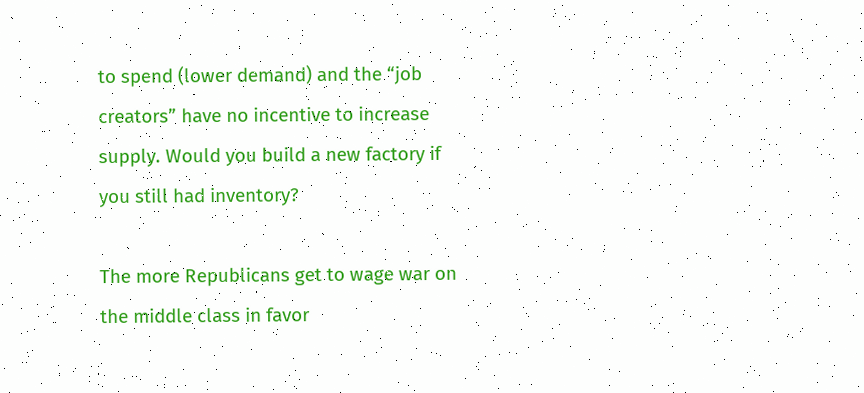to spend (lower demand) and the “job creators” have no incentive to increase supply. Would you build a new factory if you still had inventory?

The more Republicans get to wage war on the middle class in favor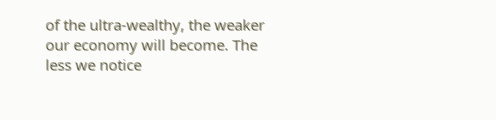of the ultra-wealthy, the weaker our economy will become. The less we notice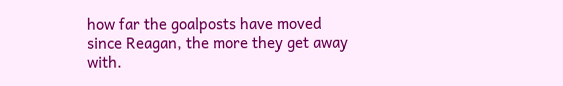how far the goalposts have moved since Reagan, the more they get away with.